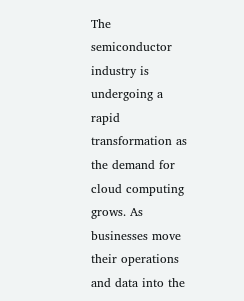The semiconductor industry is undergoing a rapid transformation as the demand for cloud computing grows. As businesses move their operations and data into the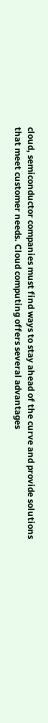cloud, semiconductor companies must find ways to stay ahead of the curve and provide solutions that meet customer needs. Cloud computing offers several advantages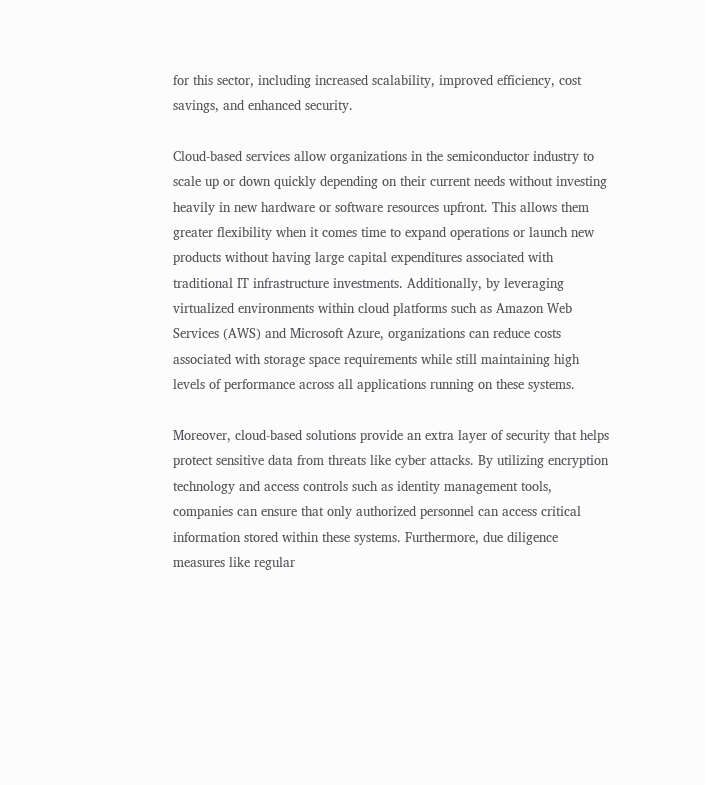for this sector, including increased scalability, improved efficiency, cost savings, and enhanced security.

Cloud-based services allow organizations in the semiconductor industry to scale up or down quickly depending on their current needs without investing heavily in new hardware or software resources upfront. This allows them greater flexibility when it comes time to expand operations or launch new products without having large capital expenditures associated with traditional IT infrastructure investments. Additionally, by leveraging virtualized environments within cloud platforms such as Amazon Web Services (AWS) and Microsoft Azure, organizations can reduce costs associated with storage space requirements while still maintaining high levels of performance across all applications running on these systems.

Moreover, cloud-based solutions provide an extra layer of security that helps protect sensitive data from threats like cyber attacks. By utilizing encryption technology and access controls such as identity management tools, companies can ensure that only authorized personnel can access critical information stored within these systems. Furthermore, due diligence measures like regular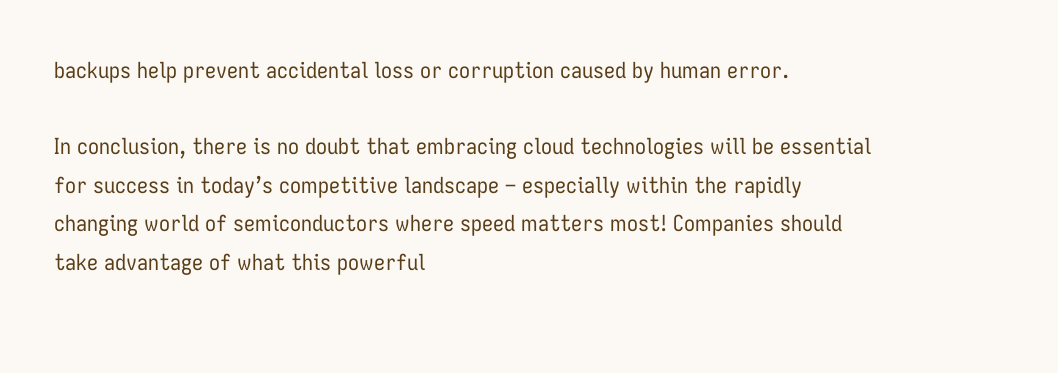backups help prevent accidental loss or corruption caused by human error.

In conclusion, there is no doubt that embracing cloud technologies will be essential for success in today’s competitive landscape – especially within the rapidly changing world of semiconductors where speed matters most! Companies should take advantage of what this powerful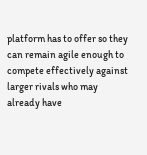platform has to offer so they can remain agile enough to compete effectively against larger rivals who may already have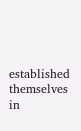established themselves in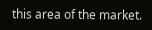this area of the market.